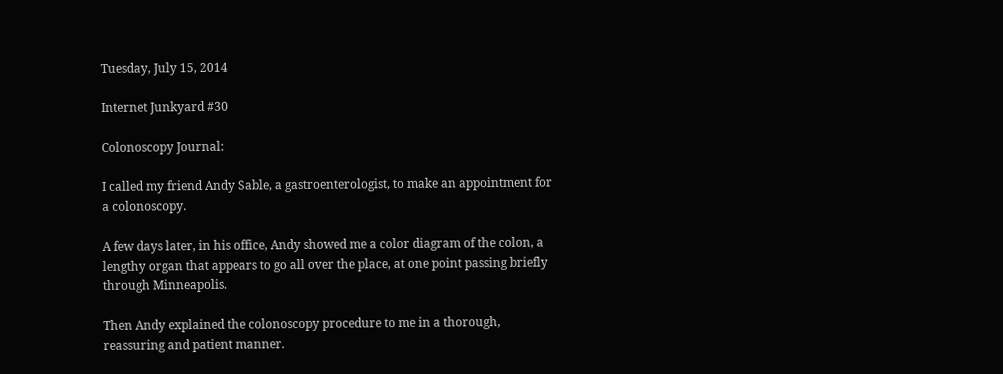Tuesday, July 15, 2014

Internet Junkyard #30

Colonoscopy Journal:

I called my friend Andy Sable, a gastroenterologist, to make an appointment for a colonoscopy.

A few days later, in his office, Andy showed me a color diagram of the colon, a lengthy organ that appears to go all over the place, at one point passing briefly through Minneapolis.

Then Andy explained the colonoscopy procedure to me in a thorough, reassuring and patient manner.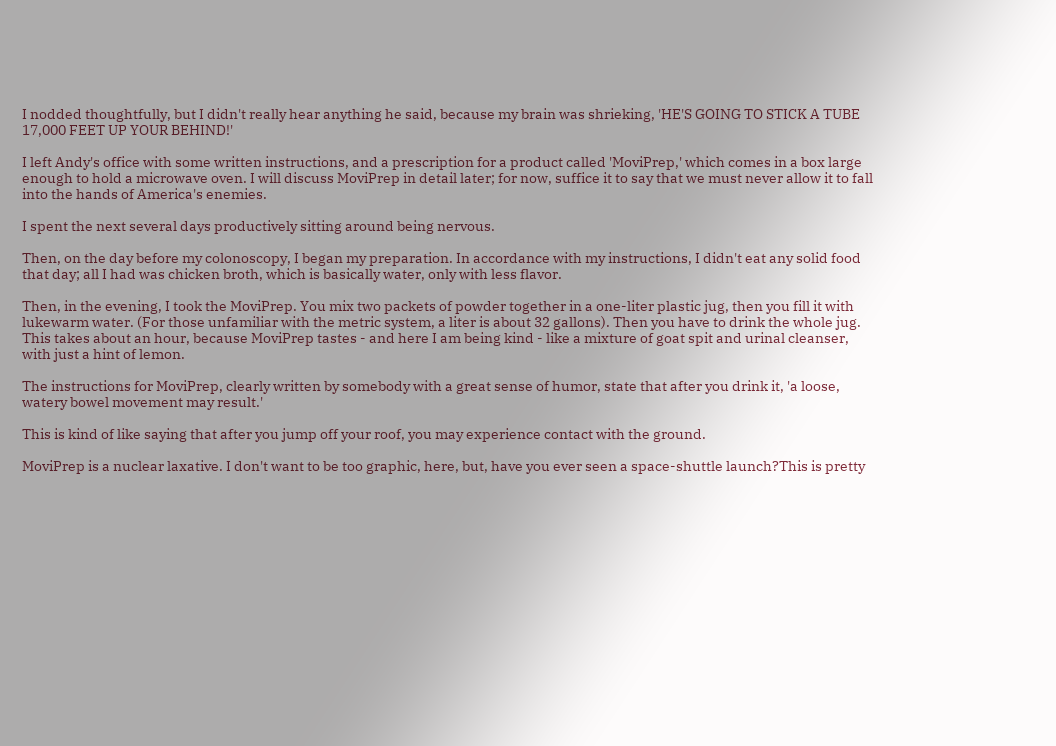I nodded thoughtfully, but I didn't really hear anything he said, because my brain was shrieking, 'HE'S GOING TO STICK A TUBE 17,000 FEET UP YOUR BEHIND!'

I left Andy's office with some written instructions, and a prescription for a product called 'MoviPrep,' which comes in a box large enough to hold a microwave oven. I will discuss MoviPrep in detail later; for now, suffice it to say that we must never allow it to fall into the hands of America's enemies.

I spent the next several days productively sitting around being nervous.

Then, on the day before my colonoscopy, I began my preparation. In accordance with my instructions, I didn't eat any solid food that day; all I had was chicken broth, which is basically water, only with less flavor.

Then, in the evening, I took the MoviPrep. You mix two packets of powder together in a one-liter plastic jug, then you fill it with lukewarm water. (For those unfamiliar with the metric system, a liter is about 32 gallons). Then you have to drink the whole jug. This takes about an hour, because MoviPrep tastes - and here I am being kind - like a mixture of goat spit and urinal cleanser, with just a hint of lemon.

The instructions for MoviPrep, clearly written by somebody with a great sense of humor, state that after you drink it, 'a loose, watery bowel movement may result.'

This is kind of like saying that after you jump off your roof, you may experience contact with the ground.

MoviPrep is a nuclear laxative. I don't want to be too graphic, here, but, have you ever seen a space-shuttle launch?This is pretty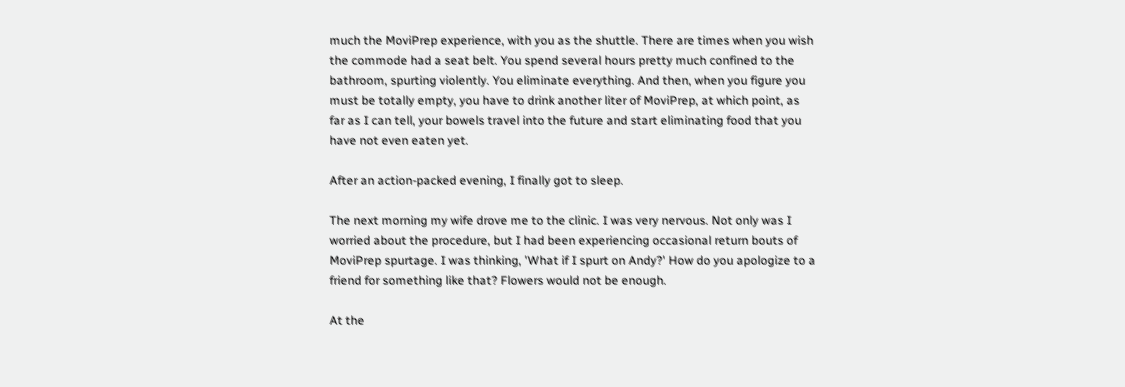much the MoviPrep experience, with you as the shuttle. There are times when you wish the commode had a seat belt. You spend several hours pretty much confined to the bathroom, spurting violently. You eliminate everything. And then, when you figure you must be totally empty, you have to drink another liter of MoviPrep, at which point, as far as I can tell, your bowels travel into the future and start eliminating food that you have not even eaten yet.

After an action-packed evening, I finally got to sleep.

The next morning my wife drove me to the clinic. I was very nervous. Not only was I worried about the procedure, but I had been experiencing occasional return bouts of MoviPrep spurtage. I was thinking, 'What if I spurt on Andy?' How do you apologize to a friend for something like that? Flowers would not be enough.

At the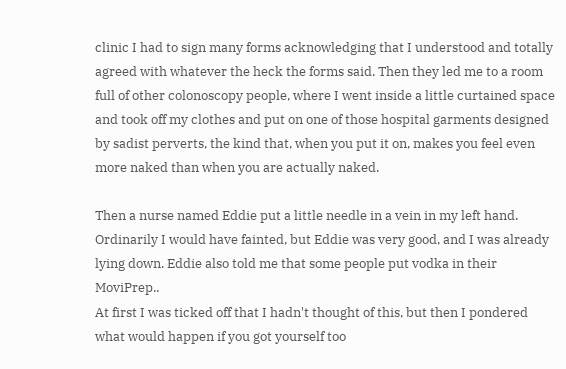clinic I had to sign many forms acknowledging that I understood and totally agreed with whatever the heck the forms said. Then they led me to a room full of other colonoscopy people, where I went inside a little curtained space and took off my clothes and put on one of those hospital garments designed by sadist perverts, the kind that, when you put it on, makes you feel even more naked than when you are actually naked.

Then a nurse named Eddie put a little needle in a vein in my left hand. Ordinarily I would have fainted, but Eddie was very good, and I was already lying down. Eddie also told me that some people put vodka in their MoviPrep..
At first I was ticked off that I hadn't thought of this, but then I pondered what would happen if you got yourself too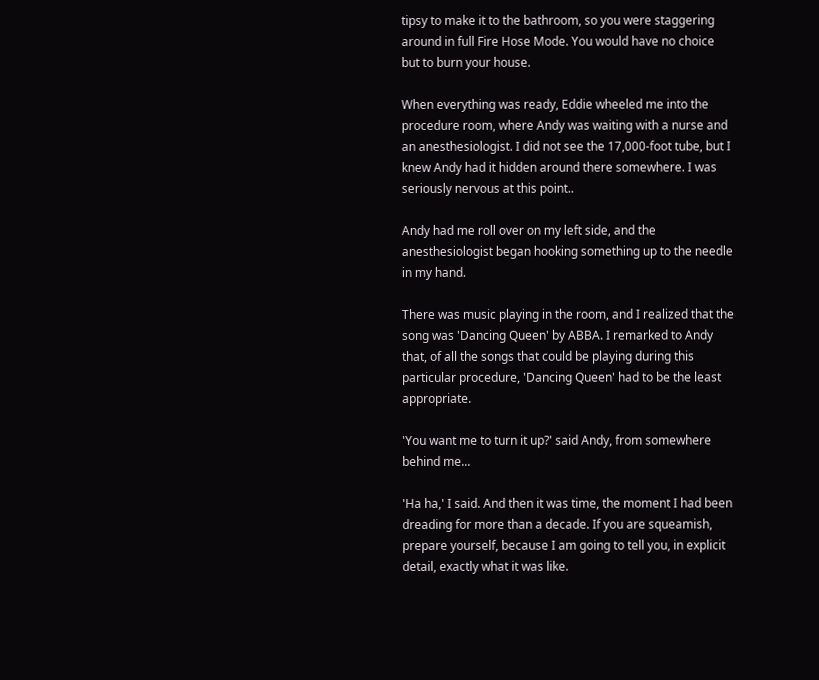tipsy to make it to the bathroom, so you were staggering around in full Fire Hose Mode. You would have no choice but to burn your house.

When everything was ready, Eddie wheeled me into the procedure room, where Andy was waiting with a nurse and an anesthesiologist. I did not see the 17,000-foot tube, but I knew Andy had it hidden around there somewhere. I was seriously nervous at this point..

Andy had me roll over on my left side, and the anesthesiologist began hooking something up to the needle in my hand.

There was music playing in the room, and I realized that the song was 'Dancing Queen' by ABBA. I remarked to Andy that, of all the songs that could be playing during this particular procedure, 'Dancing Queen' had to be the least appropriate.

'You want me to turn it up?' said Andy, from somewhere behind me...

'Ha ha,' I said. And then it was time, the moment I had been dreading for more than a decade. If you are squeamish, prepare yourself, because I am going to tell you, in explicit detail, exactly what it was like.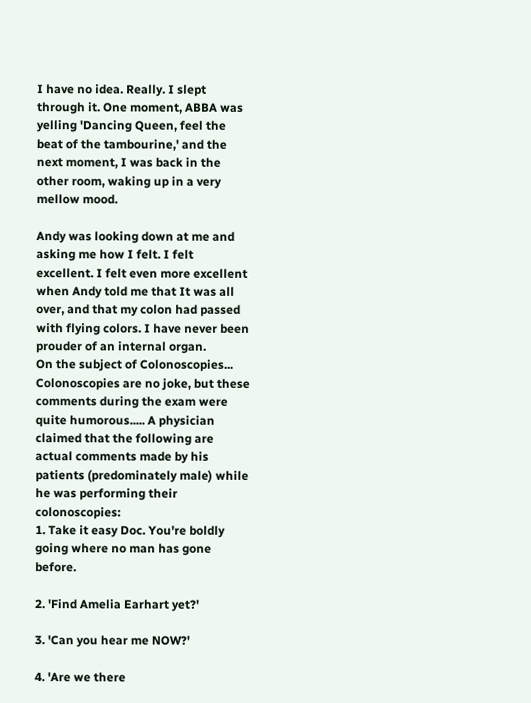I have no idea. Really. I slept through it. One moment, ABBA was yelling 'Dancing Queen, feel the beat of the tambourine,' and the next moment, I was back in the other room, waking up in a very mellow mood.

Andy was looking down at me and asking me how I felt. I felt excellent. I felt even more excellent when Andy told me that It was all over, and that my colon had passed with flying colors. I have never been prouder of an internal organ.
On the subject of Colonoscopies...
Colonoscopies are no joke, but these comments during the exam were quite humorous..... A physician claimed that the following are actual comments made by his patients (predominately male) while he was performing their colonoscopies:
1. Take it easy Doc. You're boldly going where no man has gone before.

2. 'Find Amelia Earhart yet?'

3. 'Can you hear me NOW?'

4. 'Are we there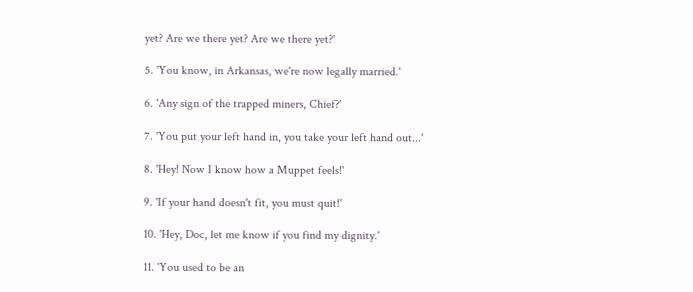yet? Are we there yet? Are we there yet?'

5. 'You know, in Arkansas, we're now legally married.'

6. 'Any sign of the trapped miners, Chief?'

7. 'You put your left hand in, you take your left hand out...'

8. 'Hey! Now I know how a Muppet feels!'

9. 'If your hand doesn't fit, you must quit!'

10. 'Hey, Doc, let me know if you find my dignity.'

11. 'You used to be an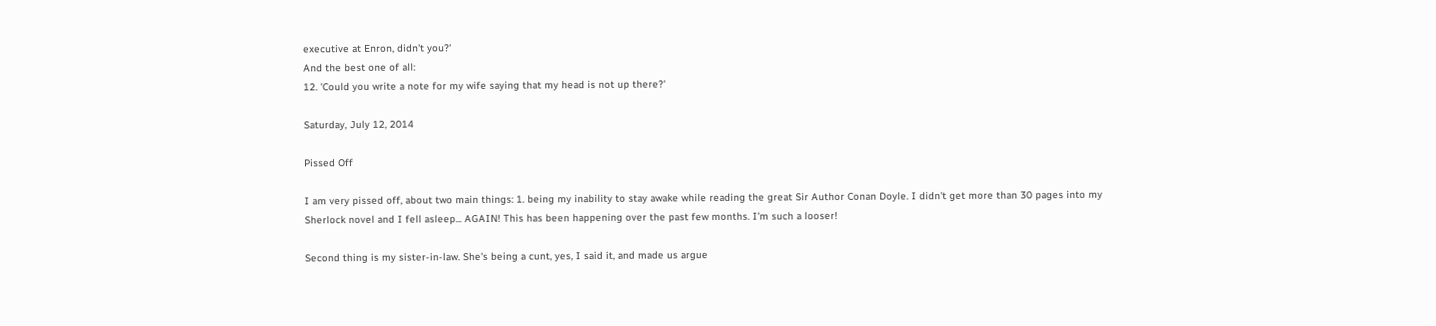executive at Enron, didn't you?'
And the best one of all:
12. 'Could you write a note for my wife saying that my head is not up there?'

Saturday, July 12, 2014

Pissed Off

I am very pissed off, about two main things: 1. being my inability to stay awake while reading the great Sir Author Conan Doyle. I didn't get more than 30 pages into my Sherlock novel and I fell asleep... AGAIN! This has been happening over the past few months. I'm such a looser!

Second thing is my sister-in-law. She's being a cunt, yes, I said it, and made us argue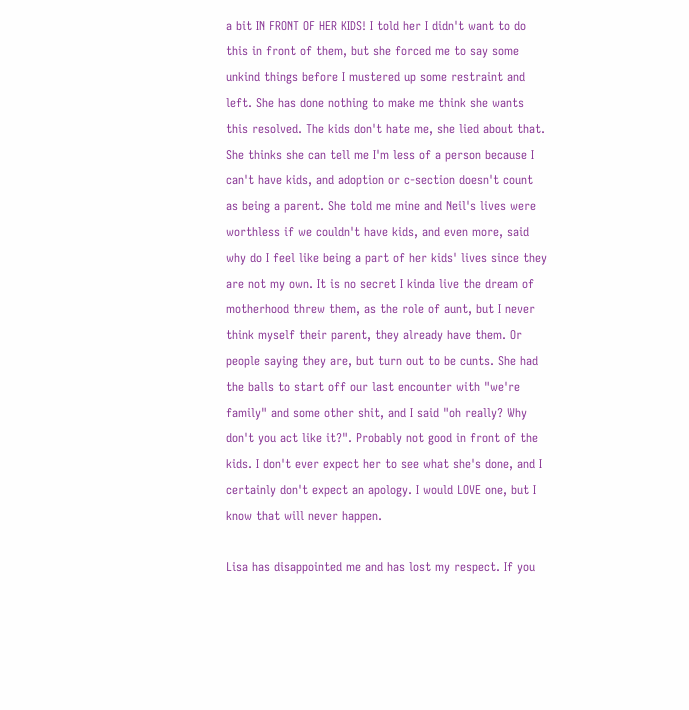a bit IN FRONT OF HER KIDS! I told her I didn't want to do this in front of them, but she forced me to say some unkind things before I mustered up some restraint and left. She has done nothing to make me think she wants this resolved. The kids don't hate me, she lied about that. She thinks she can tell me I'm less of a person because I can't have kids, and adoption or c-section doesn't count as being a parent. She told me mine and Neil's lives were worthless if we couldn't have kids, and even more, said why do I feel like being a part of her kids' lives since they are not my own. It is no secret I kinda live the dream of motherhood threw them, as the role of aunt, but I never think myself their parent, they already have them. Or people saying they are, but turn out to be cunts. She had the balls to start off our last encounter with "we're family" and some other shit, and I said "oh really? Why don't you act like it?". Probably not good in front of the kids. I don't ever expect her to see what she's done, and I certainly don't expect an apology. I would LOVE one, but I know that will never happen.

Lisa has disappointed me and has lost my respect. If you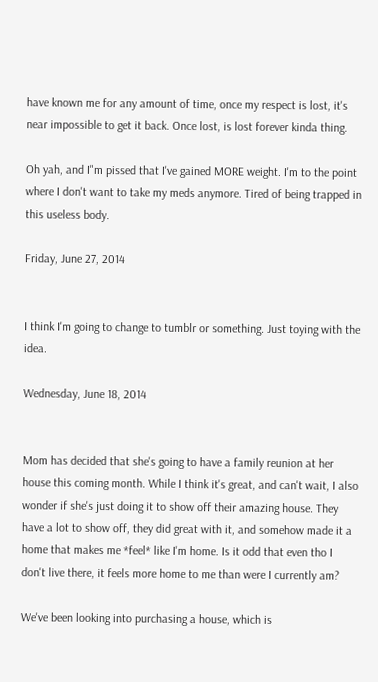have known me for any amount of time, once my respect is lost, it's near impossible to get it back. Once lost, is lost forever kinda thing.

Oh yah, and I"m pissed that I've gained MORE weight. I'm to the point where I don't want to take my meds anymore. Tired of being trapped in this useless body.

Friday, June 27, 2014


I think I'm going to change to tumblr or something. Just toying with the idea.

Wednesday, June 18, 2014


Mom has decided that she's going to have a family reunion at her house this coming month. While I think it's great, and can't wait, I also wonder if she's just doing it to show off their amazing house. They have a lot to show off, they did great with it, and somehow made it a home that makes me *feel* like I'm home. Is it odd that even tho I don't live there, it feels more home to me than were I currently am?

We've been looking into purchasing a house, which is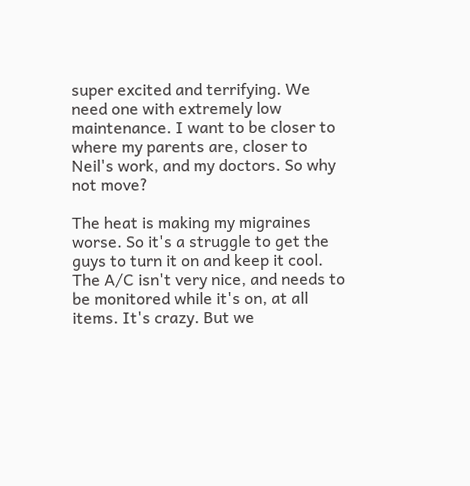super excited and terrifying. We need one with extremely low maintenance. I want to be closer to where my parents are, closer to Neil's work, and my doctors. So why not move?

The heat is making my migraines worse. So it's a struggle to get the guys to turn it on and keep it cool. The A/C isn't very nice, and needs to be monitored while it's on, at all items. It's crazy. But we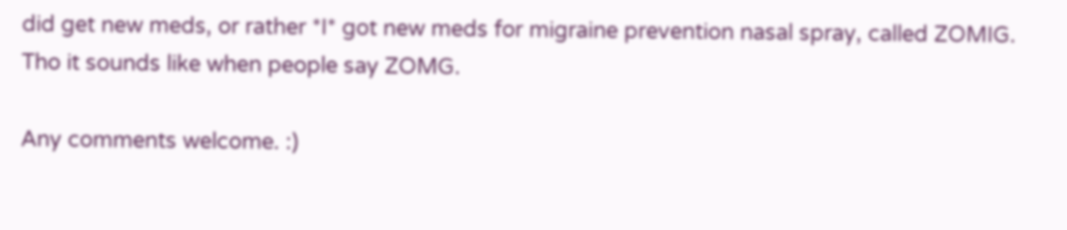did get new meds, or rather *I* got new meds for migraine prevention nasal spray, called ZOMIG. Tho it sounds like when people say ZOMG.

Any comments welcome. :)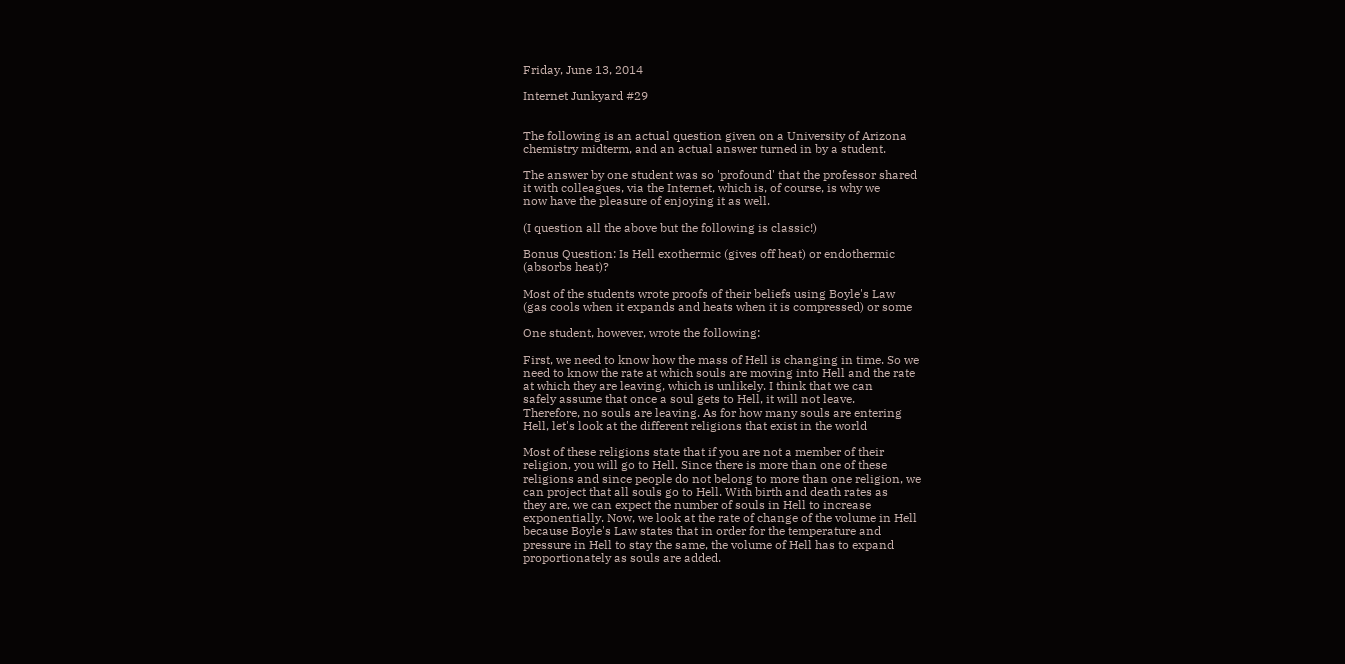Friday, June 13, 2014

Internet Junkyard #29


The following is an actual question given on a University of Arizona
chemistry midterm, and an actual answer turned in by a student.

The answer by one student was so 'profound' that the professor shared
it with colleagues, via the Internet, which is, of course, is why we
now have the pleasure of enjoying it as well.

(I question all the above but the following is classic!)

Bonus Question: Is Hell exothermic (gives off heat) or endothermic
(absorbs heat)?

Most of the students wrote proofs of their beliefs using Boyle's Law
(gas cools when it expands and heats when it is compressed) or some

One student, however, wrote the following:

First, we need to know how the mass of Hell is changing in time. So we
need to know the rate at which souls are moving into Hell and the rate
at which they are leaving, which is unlikely. I think that we can
safely assume that once a soul gets to Hell, it will not leave.
Therefore, no souls are leaving. As for how many souls are entering
Hell, let's look at the different religions that exist in the world

Most of these religions state that if you are not a member of their
religion, you will go to Hell. Since there is more than one of these
religions and since people do not belong to more than one religion, we
can project that all souls go to Hell. With birth and death rates as
they are, we can expect the number of souls in Hell to increase
exponentially. Now, we look at the rate of change of the volume in Hell
because Boyle's Law states that in order for the temperature and
pressure in Hell to stay the same, the volume of Hell has to expand
proportionately as souls are added.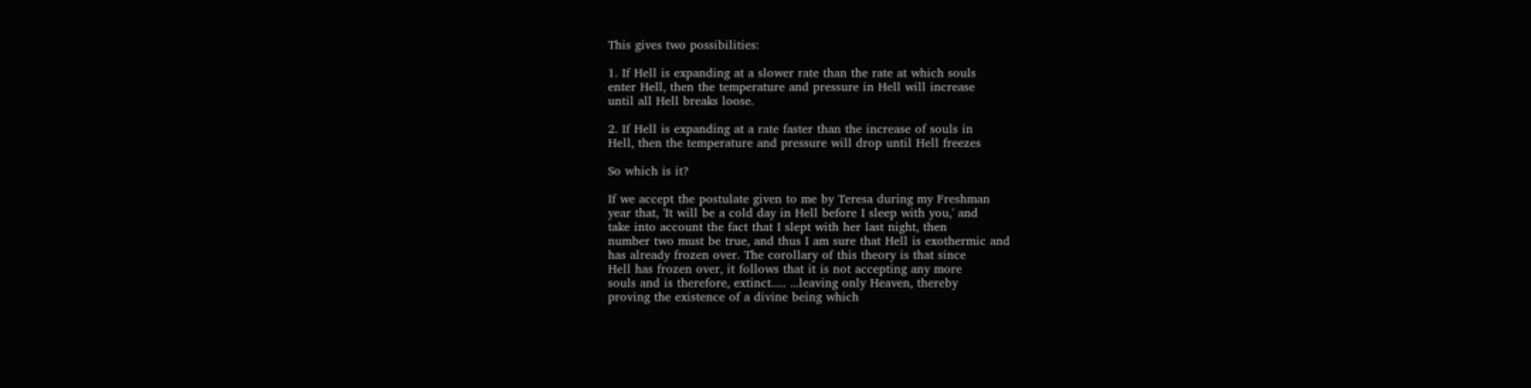This gives two possibilities:

1. If Hell is expanding at a slower rate than the rate at which souls
enter Hell, then the temperature and pressure in Hell will increase
until all Hell breaks loose.

2. If Hell is expanding at a rate faster than the increase of souls in
Hell, then the temperature and pressure will drop until Hell freezes

So which is it?

If we accept the postulate given to me by Teresa during my Freshman
year that, 'It will be a cold day in Hell before I sleep with you,' and
take into account the fact that I slept with her last night, then
number two must be true, and thus I am sure that Hell is exothermic and
has already frozen over. The corollary of this theory is that since
Hell has frozen over, it follows that it is not accepting any more
souls and is therefore, extinct..... ...leaving only Heaven, thereby
proving the existence of a divine being which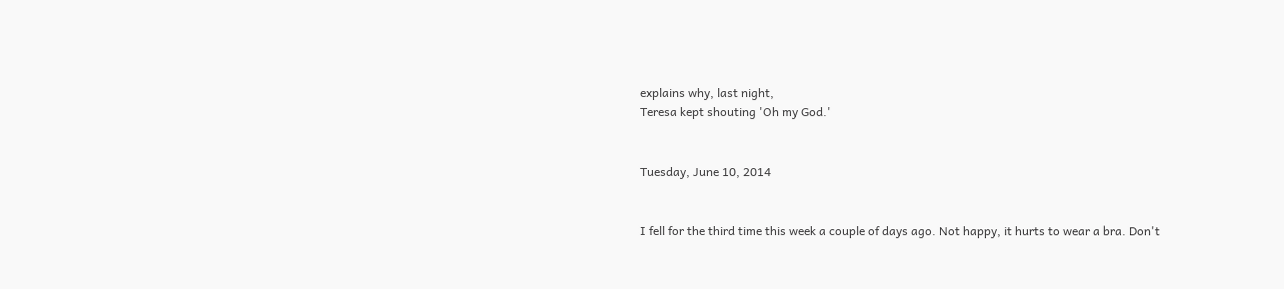explains why, last night,
Teresa kept shouting 'Oh my God.'


Tuesday, June 10, 2014


I fell for the third time this week a couple of days ago. Not happy, it hurts to wear a bra. Don't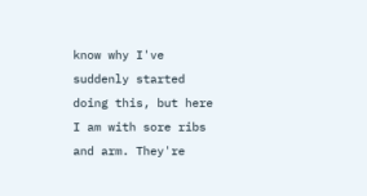know why I've suddenly started doing this, but here I am with sore ribs and arm. They're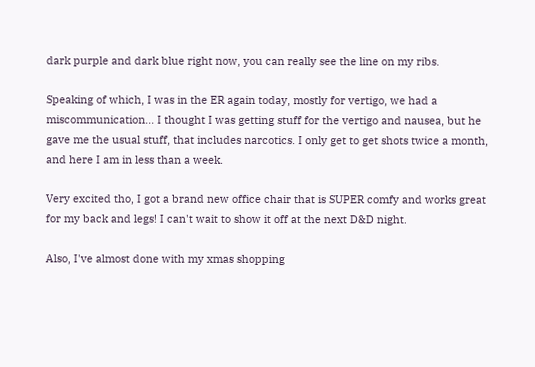dark purple and dark blue right now, you can really see the line on my ribs.

Speaking of which, I was in the ER again today, mostly for vertigo, we had a miscommunication... I thought I was getting stuff for the vertigo and nausea, but he gave me the usual stuff, that includes narcotics. I only get to get shots twice a month, and here I am in less than a week.

Very excited tho, I got a brand new office chair that is SUPER comfy and works great for my back and legs! I can't wait to show it off at the next D&D night.

Also, I've almost done with my xmas shopping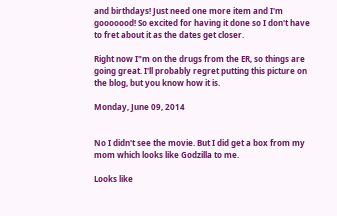and birthdays! Just need one more item and I'm gooooood! So excited for having it done so I don't have to fret about it as the dates get closer.

Right now I"m on the drugs from the ER, so things are going great. I'll probably regret putting this picture on the blog, but you know how it is.

Monday, June 09, 2014


No I didn't see the movie. But I did get a box from my mom which looks like Godzilla to me.

Looks like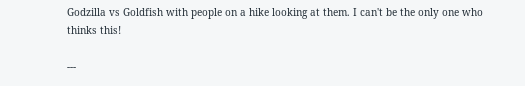Godzilla vs Goldfish with people on a hike looking at them. I can't be the only one who thinks this!

---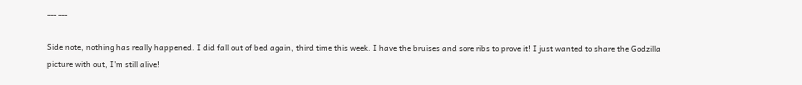--- ---

Side note, nothing has really happened. I did fall out of bed again, third time this week. I have the bruises and sore ribs to prove it! I just wanted to share the Godzilla picture with out, I'm still alive!